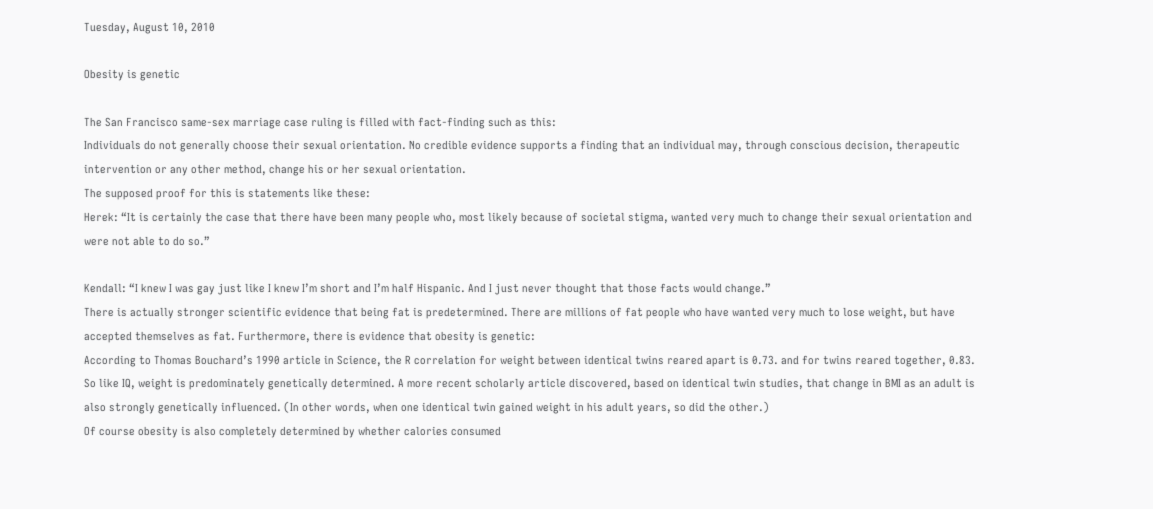Tuesday, August 10, 2010

Obesity is genetic

The San Francisco same-sex marriage case ruling is filled with fact-finding such as this:
Individuals do not generally choose their sexual orientation. No credible evidence supports a finding that an individual may, through conscious decision, therapeutic intervention or any other method, change his or her sexual orientation.
The supposed proof for this is statements like these:
Herek: “It is certainly the case that there have been many people who, most likely because of societal stigma, wanted very much to change their sexual orientation and were not able to do so.”

Kendall: “I knew I was gay just like I knew I’m short and I’m half Hispanic. And I just never thought that those facts would change.”
There is actually stronger scientific evidence that being fat is predetermined. There are millions of fat people who have wanted very much to lose weight, but have accepted themselves as fat. Furthermore, there is evidence that obesity is genetic:
According to Thomas Bouchard’s 1990 article in Science, the R correlation for weight between identical twins reared apart is 0.73. and for twins reared together, 0.83. So like IQ, weight is predominately genetically determined. A more recent scholarly article discovered, based on identical twin studies, that change in BMI as an adult is also strongly genetically influenced. (In other words, when one identical twin gained weight in his adult years, so did the other.)
Of course obesity is also completely determined by whether calories consumed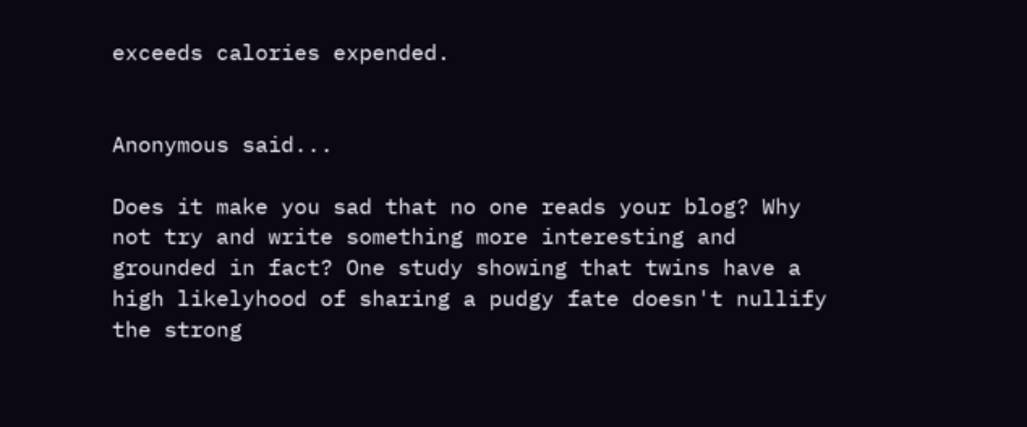exceeds calories expended.


Anonymous said...

Does it make you sad that no one reads your blog? Why not try and write something more interesting and grounded in fact? One study showing that twins have a high likelyhood of sharing a pudgy fate doesn't nullify the strong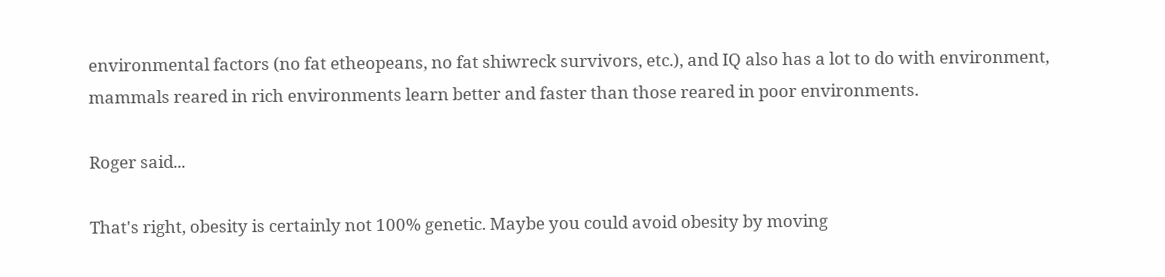environmental factors (no fat etheopeans, no fat shiwreck survivors, etc.), and IQ also has a lot to do with environment, mammals reared in rich environments learn better and faster than those reared in poor environments.

Roger said...

That's right, obesity is certainly not 100% genetic. Maybe you could avoid obesity by moving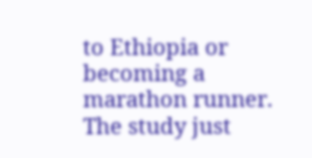to Ethiopia or becoming a marathon runner. The study just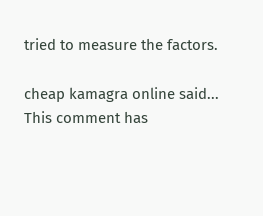tried to measure the factors.

cheap kamagra online said...
This comment has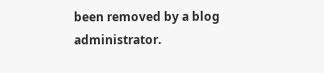been removed by a blog administrator.